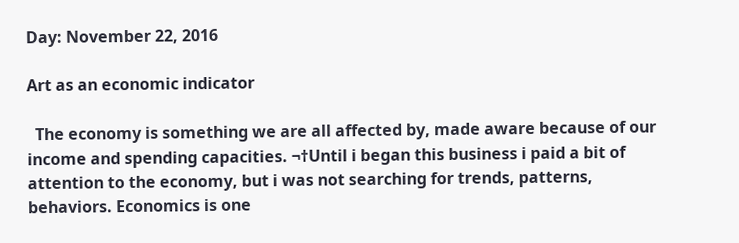Day: November 22, 2016

Art as an economic indicator

  The economy is something we are all affected by, made aware because of our income and spending capacities. ¬†Until i began this business i paid a bit of attention to the economy, but i was not searching for trends, patterns, behaviors. Economics is one